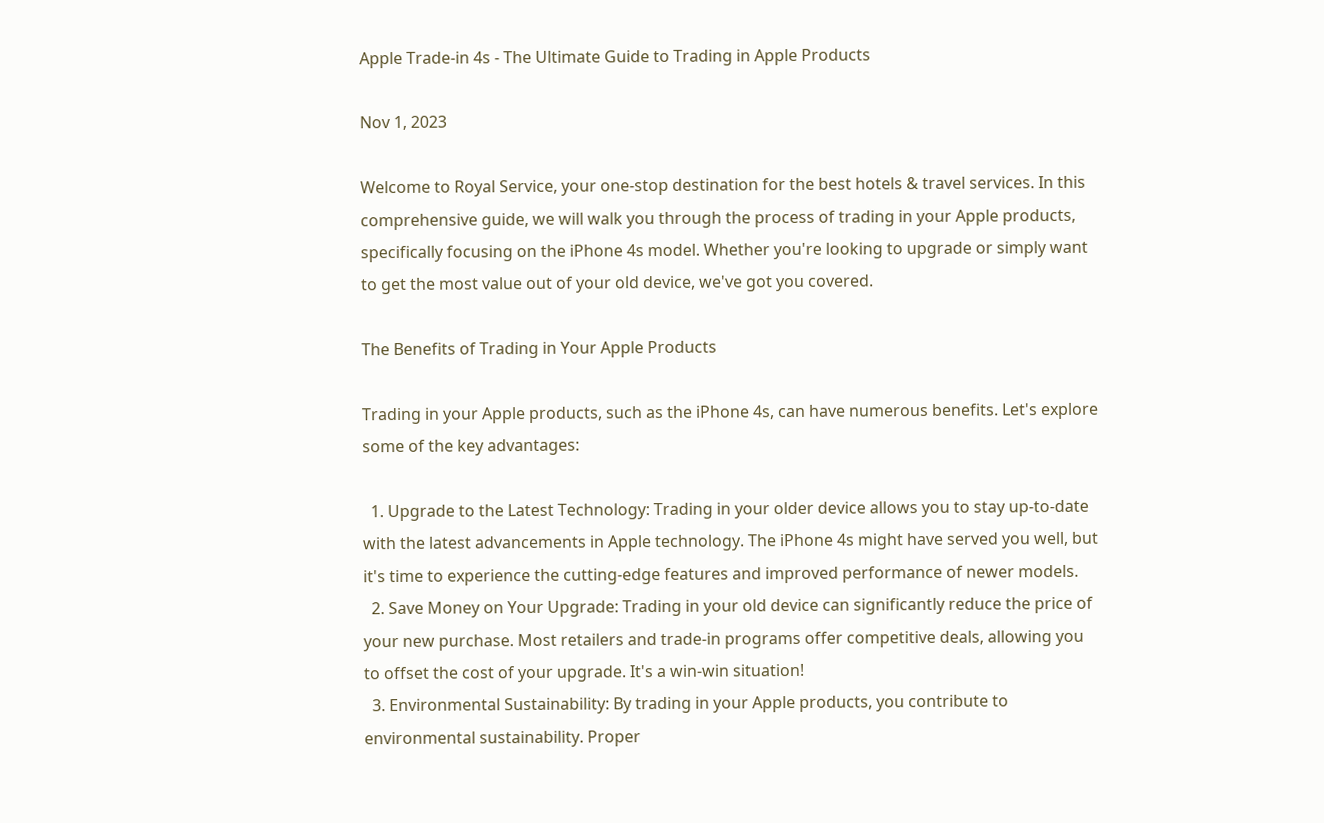Apple Trade-in 4s - The Ultimate Guide to Trading in Apple Products

Nov 1, 2023

Welcome to Royal Service, your one-stop destination for the best hotels & travel services. In this comprehensive guide, we will walk you through the process of trading in your Apple products, specifically focusing on the iPhone 4s model. Whether you're looking to upgrade or simply want to get the most value out of your old device, we've got you covered.

The Benefits of Trading in Your Apple Products

Trading in your Apple products, such as the iPhone 4s, can have numerous benefits. Let's explore some of the key advantages:

  1. Upgrade to the Latest Technology: Trading in your older device allows you to stay up-to-date with the latest advancements in Apple technology. The iPhone 4s might have served you well, but it's time to experience the cutting-edge features and improved performance of newer models.
  2. Save Money on Your Upgrade: Trading in your old device can significantly reduce the price of your new purchase. Most retailers and trade-in programs offer competitive deals, allowing you to offset the cost of your upgrade. It's a win-win situation!
  3. Environmental Sustainability: By trading in your Apple products, you contribute to environmental sustainability. Proper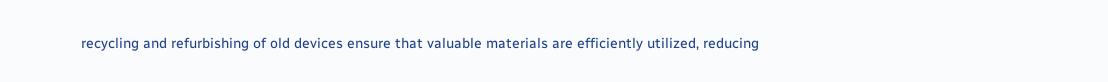recycling and refurbishing of old devices ensure that valuable materials are efficiently utilized, reducing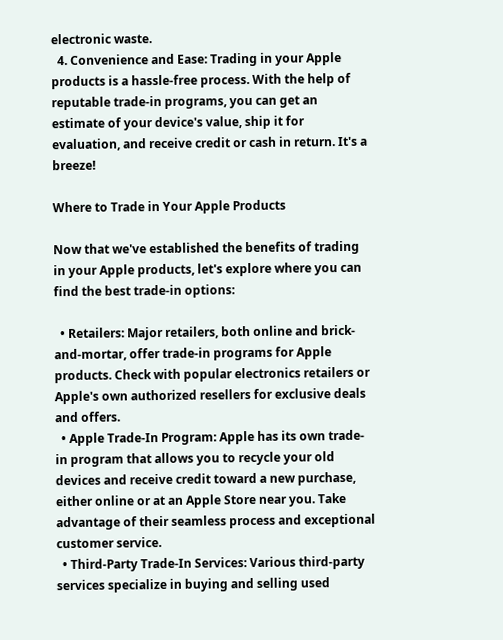electronic waste.
  4. Convenience and Ease: Trading in your Apple products is a hassle-free process. With the help of reputable trade-in programs, you can get an estimate of your device's value, ship it for evaluation, and receive credit or cash in return. It's a breeze!

Where to Trade in Your Apple Products

Now that we've established the benefits of trading in your Apple products, let's explore where you can find the best trade-in options:

  • Retailers: Major retailers, both online and brick-and-mortar, offer trade-in programs for Apple products. Check with popular electronics retailers or Apple's own authorized resellers for exclusive deals and offers.
  • Apple Trade-In Program: Apple has its own trade-in program that allows you to recycle your old devices and receive credit toward a new purchase, either online or at an Apple Store near you. Take advantage of their seamless process and exceptional customer service.
  • Third-Party Trade-In Services: Various third-party services specialize in buying and selling used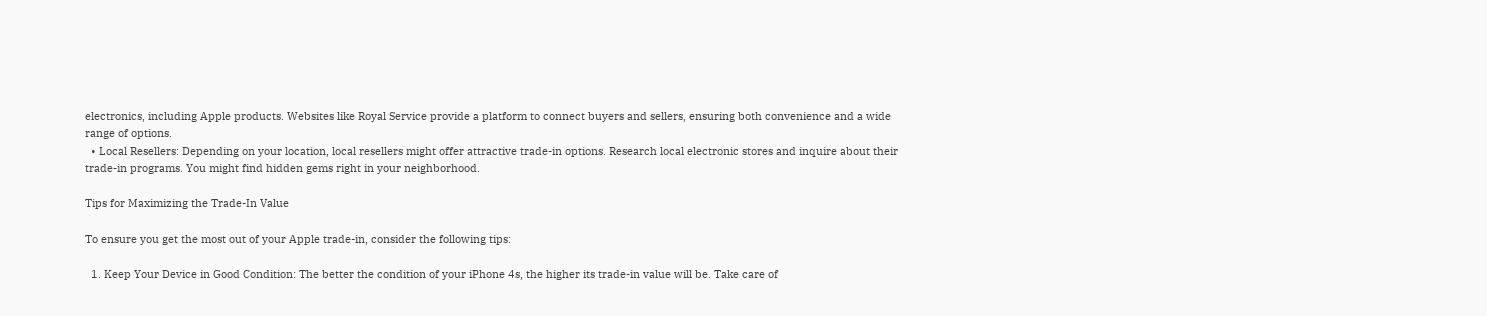electronics, including Apple products. Websites like Royal Service provide a platform to connect buyers and sellers, ensuring both convenience and a wide range of options.
  • Local Resellers: Depending on your location, local resellers might offer attractive trade-in options. Research local electronic stores and inquire about their trade-in programs. You might find hidden gems right in your neighborhood.

Tips for Maximizing the Trade-In Value

To ensure you get the most out of your Apple trade-in, consider the following tips:

  1. Keep Your Device in Good Condition: The better the condition of your iPhone 4s, the higher its trade-in value will be. Take care of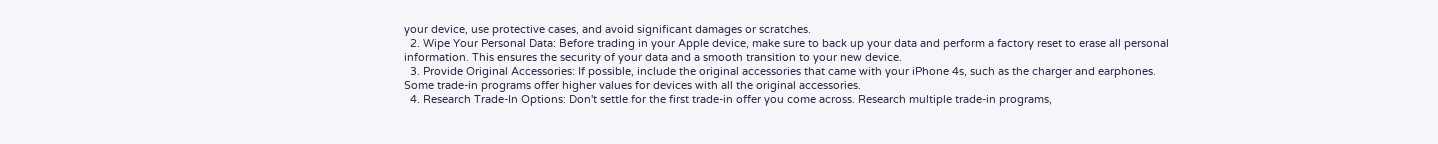your device, use protective cases, and avoid significant damages or scratches.
  2. Wipe Your Personal Data: Before trading in your Apple device, make sure to back up your data and perform a factory reset to erase all personal information. This ensures the security of your data and a smooth transition to your new device.
  3. Provide Original Accessories: If possible, include the original accessories that came with your iPhone 4s, such as the charger and earphones. Some trade-in programs offer higher values for devices with all the original accessories.
  4. Research Trade-In Options: Don't settle for the first trade-in offer you come across. Research multiple trade-in programs,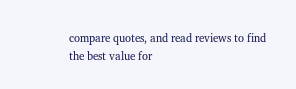compare quotes, and read reviews to find the best value for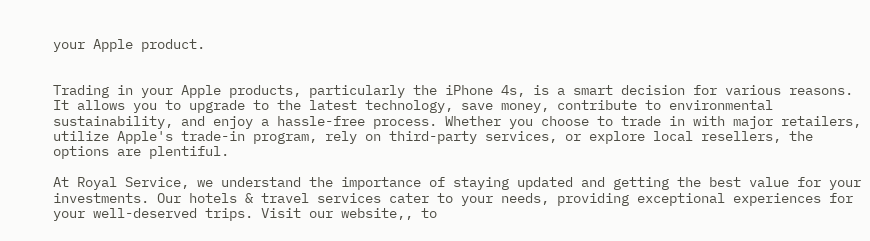your Apple product.


Trading in your Apple products, particularly the iPhone 4s, is a smart decision for various reasons. It allows you to upgrade to the latest technology, save money, contribute to environmental sustainability, and enjoy a hassle-free process. Whether you choose to trade in with major retailers, utilize Apple's trade-in program, rely on third-party services, or explore local resellers, the options are plentiful.

At Royal Service, we understand the importance of staying updated and getting the best value for your investments. Our hotels & travel services cater to your needs, providing exceptional experiences for your well-deserved trips. Visit our website,, to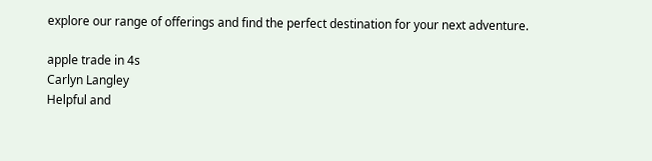explore our range of offerings and find the perfect destination for your next adventure.

apple trade in 4s
Carlyn Langley
Helpful and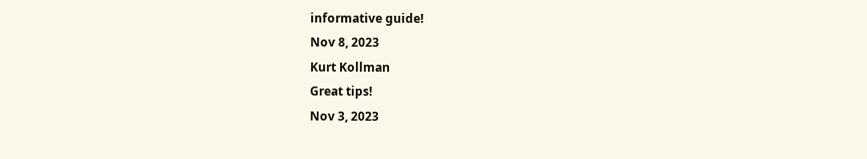informative guide!
Nov 8, 2023
Kurt Kollman
Great tips!
Nov 3, 2023